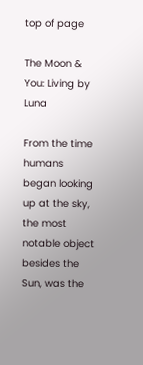top of page

The Moon & You: Living by Luna

From the time humans began looking up at the sky, the most notable object besides the Sun, was the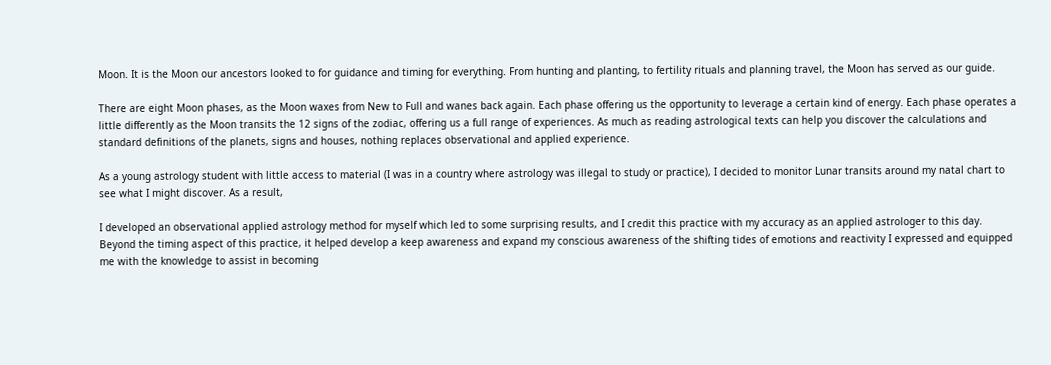Moon. It is the Moon our ancestors looked to for guidance and timing for everything. From hunting and planting, to fertility rituals and planning travel, the Moon has served as our guide.

There are eight Moon phases, as the Moon waxes from New to Full and wanes back again. Each phase offering us the opportunity to leverage a certain kind of energy. Each phase operates a little differently as the Moon transits the 12 signs of the zodiac, offering us a full range of experiences. As much as reading astrological texts can help you discover the calculations and standard definitions of the planets, signs and houses, nothing replaces observational and applied experience.

As a young astrology student with little access to material (I was in a country where astrology was illegal to study or practice), I decided to monitor Lunar transits around my natal chart to see what I might discover. As a result,

I developed an observational applied astrology method for myself which led to some surprising results, and I credit this practice with my accuracy as an applied astrologer to this day. Beyond the timing aspect of this practice, it helped develop a keep awareness and expand my conscious awareness of the shifting tides of emotions and reactivity I expressed and equipped me with the knowledge to assist in becoming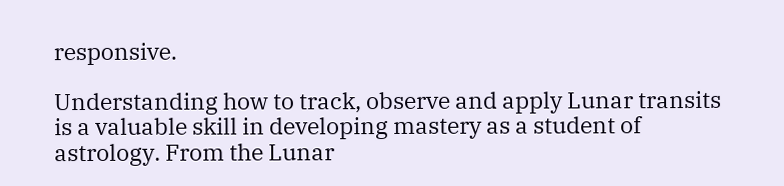responsive.

Understanding how to track, observe and apply Lunar transits is a valuable skill in developing mastery as a student of astrology. From the Lunar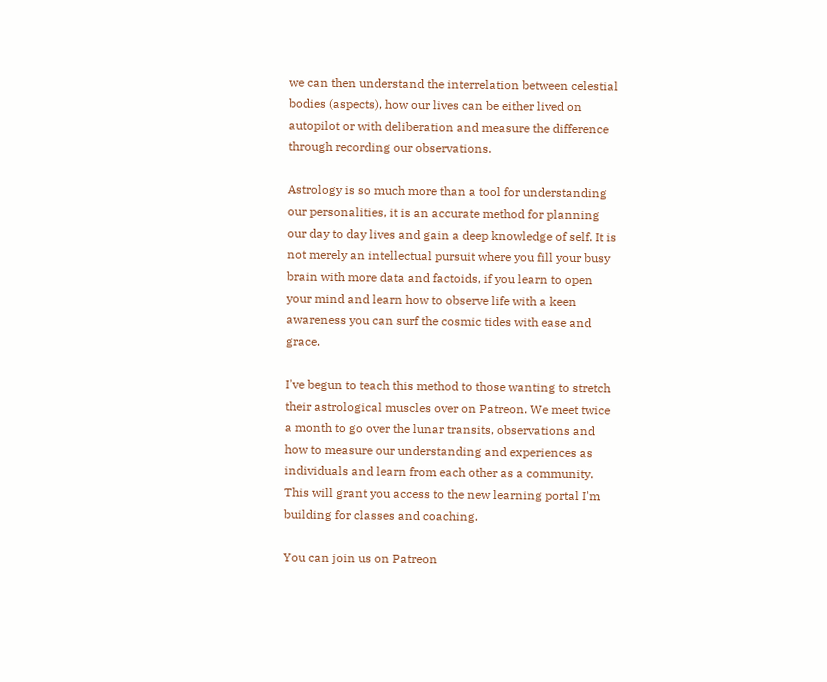we can then understand the interrelation between celestial bodies (aspects), how our lives can be either lived on autopilot or with deliberation and measure the difference through recording our observations.

Astrology is so much more than a tool for understanding our personalities, it is an accurate method for planning our day to day lives and gain a deep knowledge of self. It is not merely an intellectual pursuit where you fill your busy brain with more data and factoids, if you learn to open your mind and learn how to observe life with a keen awareness you can surf the cosmic tides with ease and grace.

I've begun to teach this method to those wanting to stretch their astrological muscles over on Patreon. We meet twice a month to go over the lunar transits, observations and how to measure our understanding and experiences as individuals and learn from each other as a community. This will grant you access to the new learning portal I'm building for classes and coaching.

You can join us on Patreon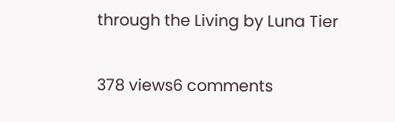through the Living by Luna Tier

378 views6 comments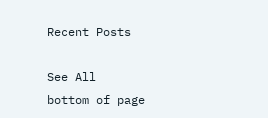Recent Posts

See All
bottom of page